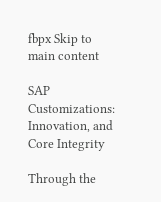fbpx Skip to main content

SAP Customizations: Innovation, and Core Integrity

Through the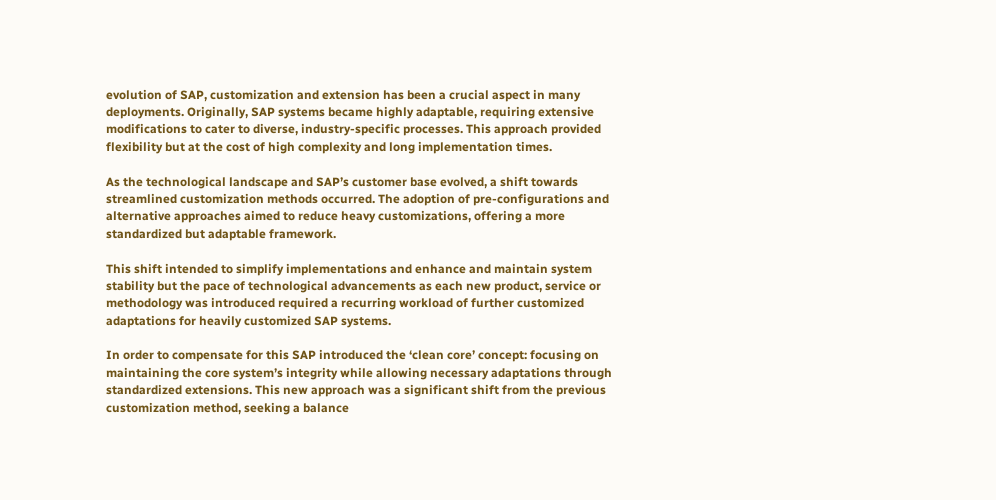evolution of SAP, customization and extension has been a crucial aspect in many deployments. Originally, SAP systems became highly adaptable, requiring extensive modifications to cater to diverse, industry-specific processes. This approach provided flexibility but at the cost of high complexity and long implementation times.

As the technological landscape and SAP’s customer base evolved, a shift towards streamlined customization methods occurred. The adoption of pre-configurations and alternative approaches aimed to reduce heavy customizations, offering a more standardized but adaptable framework.

This shift intended to simplify implementations and enhance and maintain system stability but the pace of technological advancements as each new product, service or methodology was introduced required a recurring workload of further customized adaptations for heavily customized SAP systems.

In order to compensate for this SAP introduced the ‘clean core’ concept: focusing on maintaining the core system’s integrity while allowing necessary adaptations through standardized extensions. This new approach was a significant shift from the previous customization method, seeking a balance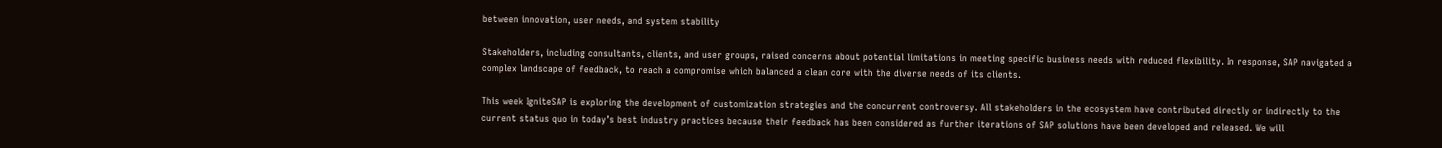between innovation, user needs, and system stability

Stakeholders, including consultants, clients, and user groups, raised concerns about potential limitations in meeting specific business needs with reduced flexibility. In response, SAP navigated a complex landscape of feedback, to reach a compromise which balanced a clean core with the diverse needs of its clients.

This week IgniteSAP is exploring the development of customization strategies and the concurrent controversy. All stakeholders in the ecosystem have contributed directly or indirectly to the current status quo in today’s best industry practices because their feedback has been considered as further iterations of SAP solutions have been developed and released. We will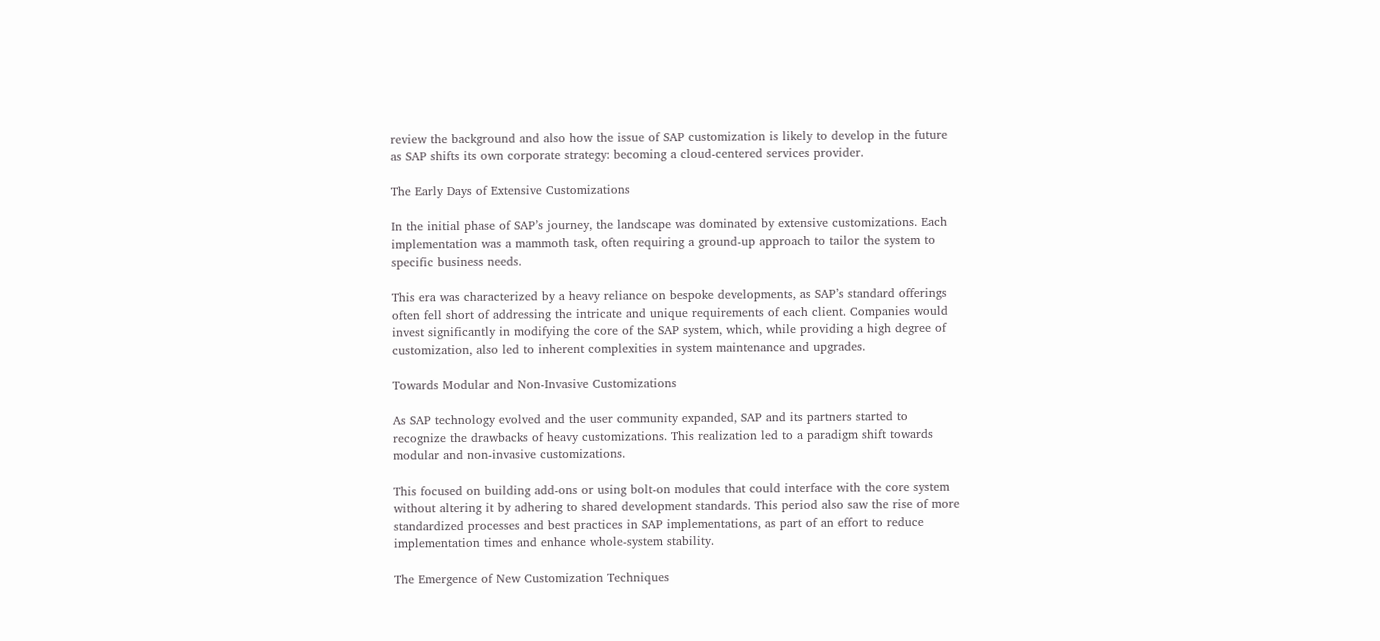review the background and also how the issue of SAP customization is likely to develop in the future as SAP shifts its own corporate strategy: becoming a cloud-centered services provider.

The Early Days of Extensive Customizations

In the initial phase of SAP’s journey, the landscape was dominated by extensive customizations. Each implementation was a mammoth task, often requiring a ground-up approach to tailor the system to specific business needs.

This era was characterized by a heavy reliance on bespoke developments, as SAP’s standard offerings often fell short of addressing the intricate and unique requirements of each client. Companies would invest significantly in modifying the core of the SAP system, which, while providing a high degree of customization, also led to inherent complexities in system maintenance and upgrades.

Towards Modular and Non-Invasive Customizations

As SAP technology evolved and the user community expanded, SAP and its partners started to recognize the drawbacks of heavy customizations. This realization led to a paradigm shift towards modular and non-invasive customizations.

This focused on building add-ons or using bolt-on modules that could interface with the core system without altering it by adhering to shared development standards. This period also saw the rise of more standardized processes and best practices in SAP implementations, as part of an effort to reduce implementation times and enhance whole-system stability.

The Emergence of New Customization Techniques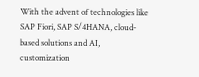With the advent of technologies like SAP Fiori, SAP S/4HANA, cloud-based solutions and AI, customization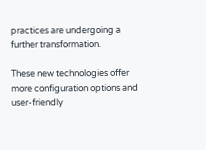practices are undergoing a further transformation.

These new technologies offer more configuration options and user-friendly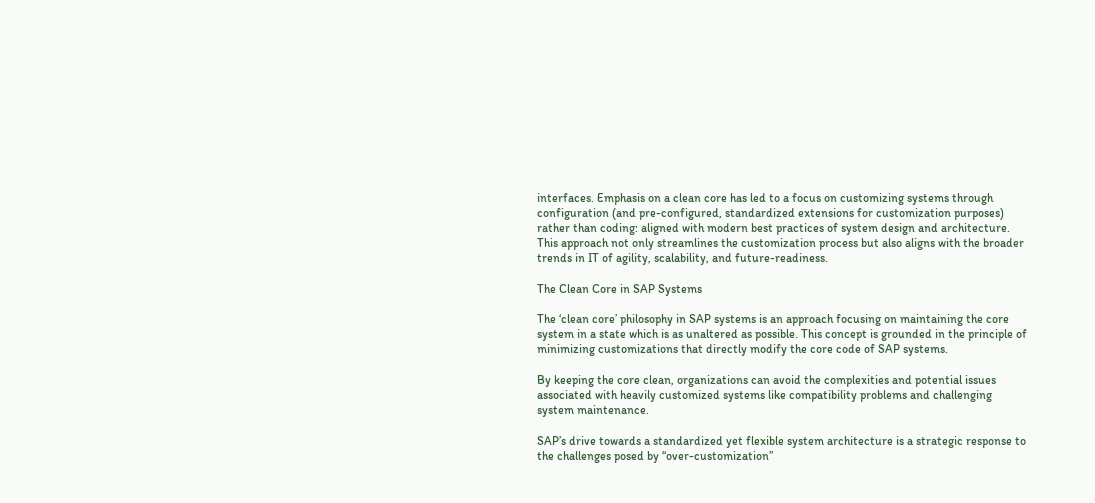interfaces. Emphasis on a clean core has led to a focus on customizing systems through configuration (and pre-configured, standardized extensions for customization purposes) rather than coding: aligned with modern best practices of system design and architecture. This approach not only streamlines the customization process but also aligns with the broader trends in IT of agility, scalability, and future-readiness.

The Clean Core in SAP Systems

The ‘clean core’ philosophy in SAP systems is an approach focusing on maintaining the core system in a state which is as unaltered as possible. This concept is grounded in the principle of minimizing customizations that directly modify the core code of SAP systems.

By keeping the core clean, organizations can avoid the complexities and potential issues associated with heavily customized systems like compatibility problems and challenging system maintenance.

SAP’s drive towards a standardized yet flexible system architecture is a strategic response to the challenges posed by “over-customization”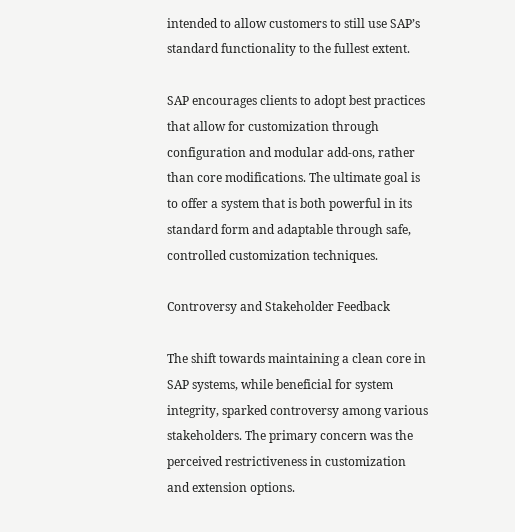intended to allow customers to still use SAP’s standard functionality to the fullest extent.

SAP encourages clients to adopt best practices that allow for customization through configuration and modular add-ons, rather than core modifications. The ultimate goal is to offer a system that is both powerful in its standard form and adaptable through safe, controlled customization techniques.

Controversy and Stakeholder Feedback

The shift towards maintaining a clean core in SAP systems, while beneficial for system integrity, sparked controversy among various stakeholders. The primary concern was the perceived restrictiveness in customization and extension options.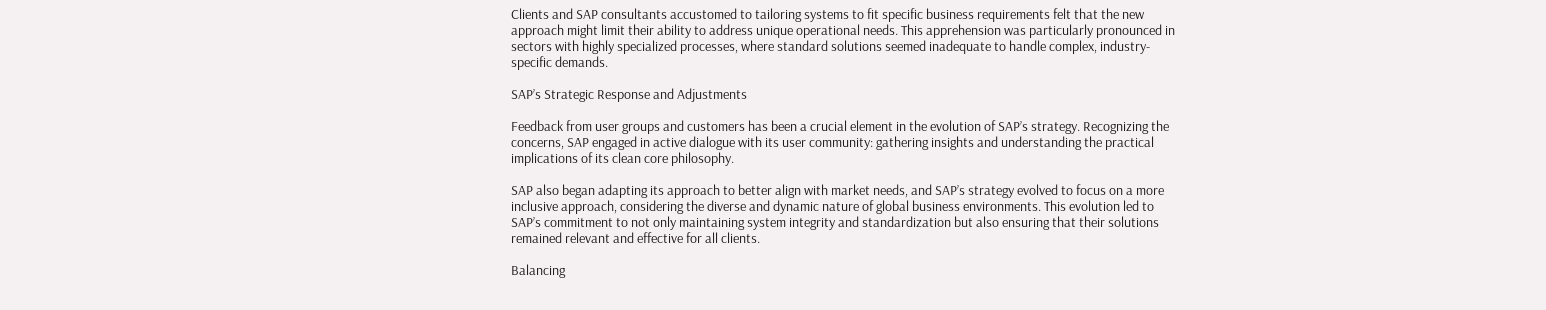Clients and SAP consultants accustomed to tailoring systems to fit specific business requirements felt that the new approach might limit their ability to address unique operational needs. This apprehension was particularly pronounced in sectors with highly specialized processes, where standard solutions seemed inadequate to handle complex, industry-specific demands.

SAP’s Strategic Response and Adjustments

Feedback from user groups and customers has been a crucial element in the evolution of SAP’s strategy. Recognizing the concerns, SAP engaged in active dialogue with its user community: gathering insights and understanding the practical implications of its clean core philosophy.

SAP also began adapting its approach to better align with market needs, and SAP’s strategy evolved to focus on a more inclusive approach, considering the diverse and dynamic nature of global business environments. This evolution led to SAP’s commitment to not only maintaining system integrity and standardization but also ensuring that their solutions remained relevant and effective for all clients.

Balancing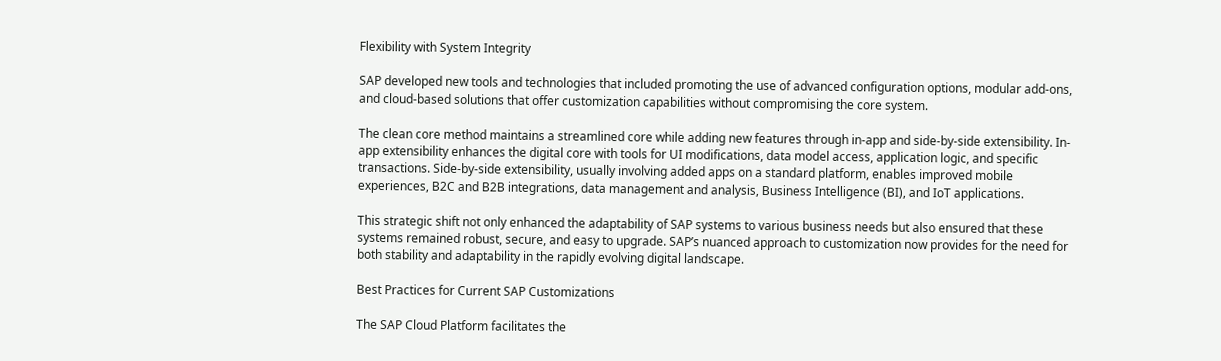Flexibility with System Integrity

SAP developed new tools and technologies that included promoting the use of advanced configuration options, modular add-ons, and cloud-based solutions that offer customization capabilities without compromising the core system.

The clean core method maintains a streamlined core while adding new features through in-app and side-by-side extensibility. In-app extensibility enhances the digital core with tools for UI modifications, data model access, application logic, and specific transactions. Side-by-side extensibility, usually involving added apps on a standard platform, enables improved mobile experiences, B2C and B2B integrations, data management and analysis, Business Intelligence (BI), and IoT applications.

This strategic shift not only enhanced the adaptability of SAP systems to various business needs but also ensured that these systems remained robust, secure, and easy to upgrade. SAP’s nuanced approach to customization now provides for the need for both stability and adaptability in the rapidly evolving digital landscape.

Best Practices for Current SAP Customizations

The SAP Cloud Platform facilitates the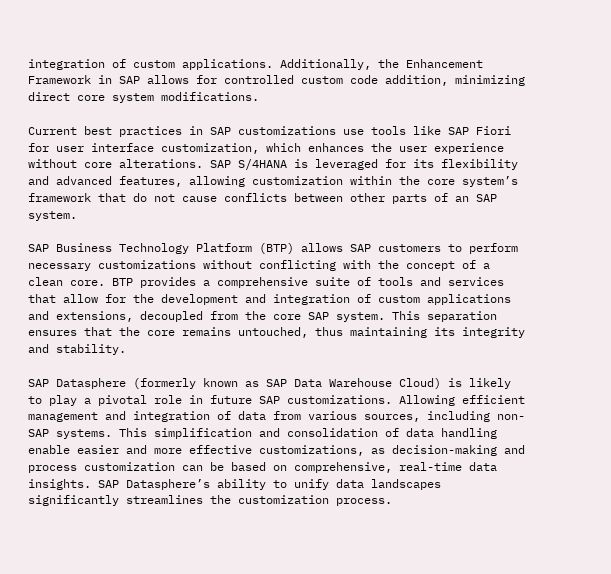integration of custom applications. Additionally, the Enhancement Framework in SAP allows for controlled custom code addition, minimizing direct core system modifications.

Current best practices in SAP customizations use tools like SAP Fiori for user interface customization, which enhances the user experience without core alterations. SAP S/4HANA is leveraged for its flexibility and advanced features, allowing customization within the core system’s framework that do not cause conflicts between other parts of an SAP system.

SAP Business Technology Platform (BTP) allows SAP customers to perform necessary customizations without conflicting with the concept of a clean core. BTP provides a comprehensive suite of tools and services that allow for the development and integration of custom applications and extensions, decoupled from the core SAP system. This separation ensures that the core remains untouched, thus maintaining its integrity and stability.

SAP Datasphere (formerly known as SAP Data Warehouse Cloud) is likely to play a pivotal role in future SAP customizations. Allowing efficient management and integration of data from various sources, including non-SAP systems. This simplification and consolidation of data handling enable easier and more effective customizations, as decision-making and process customization can be based on comprehensive, real-time data insights. SAP Datasphere’s ability to unify data landscapes significantly streamlines the customization process.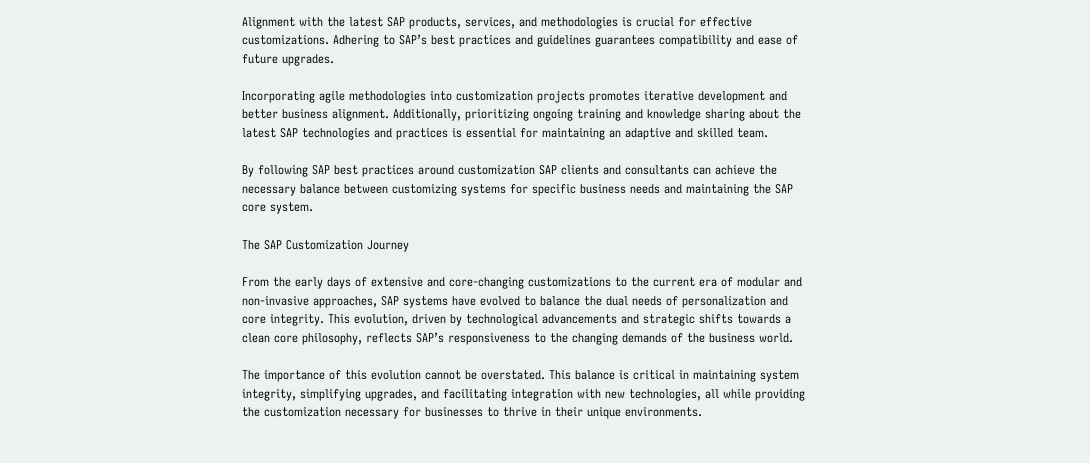Alignment with the latest SAP products, services, and methodologies is crucial for effective customizations. Adhering to SAP’s best practices and guidelines guarantees compatibility and ease of future upgrades.

Incorporating agile methodologies into customization projects promotes iterative development and better business alignment. Additionally, prioritizing ongoing training and knowledge sharing about the latest SAP technologies and practices is essential for maintaining an adaptive and skilled team.

By following SAP best practices around customization SAP clients and consultants can achieve the necessary balance between customizing systems for specific business needs and maintaining the SAP core system.

The SAP Customization Journey

From the early days of extensive and core-changing customizations to the current era of modular and non-invasive approaches, SAP systems have evolved to balance the dual needs of personalization and core integrity. This evolution, driven by technological advancements and strategic shifts towards a clean core philosophy, reflects SAP’s responsiveness to the changing demands of the business world.

The importance of this evolution cannot be overstated. This balance is critical in maintaining system integrity, simplifying upgrades, and facilitating integration with new technologies, all while providing the customization necessary for businesses to thrive in their unique environments.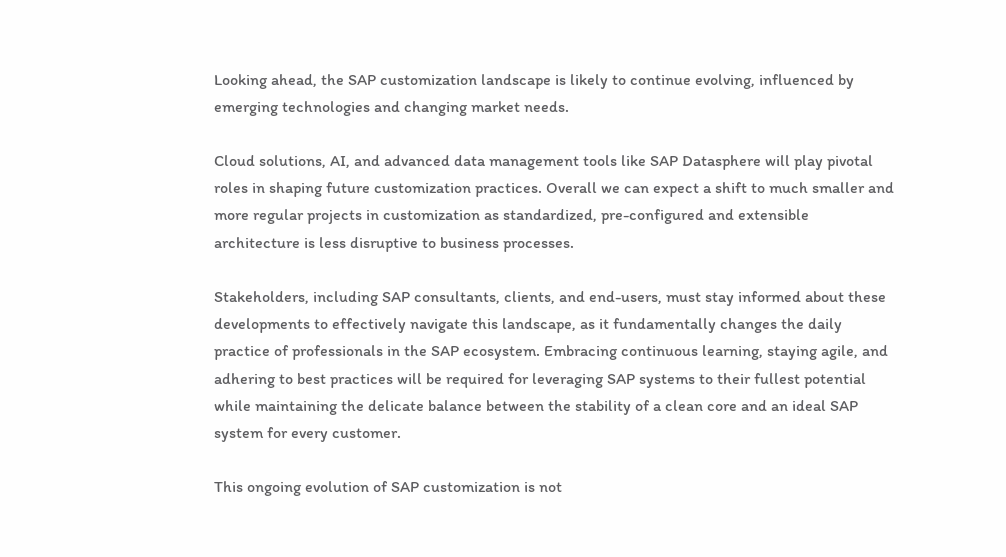Looking ahead, the SAP customization landscape is likely to continue evolving, influenced by emerging technologies and changing market needs.

Cloud solutions, AI, and advanced data management tools like SAP Datasphere will play pivotal roles in shaping future customization practices. Overall we can expect a shift to much smaller and more regular projects in customization as standardized, pre-configured and extensible architecture is less disruptive to business processes.

Stakeholders, including SAP consultants, clients, and end-users, must stay informed about these developments to effectively navigate this landscape, as it fundamentally changes the daily practice of professionals in the SAP ecosystem. Embracing continuous learning, staying agile, and adhering to best practices will be required for leveraging SAP systems to their fullest potential while maintaining the delicate balance between the stability of a clean core and an ideal SAP system for every customer.

This ongoing evolution of SAP customization is not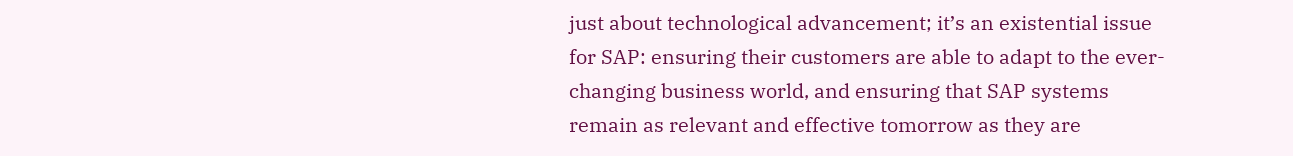just about technological advancement; it’s an existential issue for SAP: ensuring their customers are able to adapt to the ever-changing business world, and ensuring that SAP systems remain as relevant and effective tomorrow as they are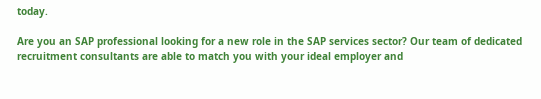today.

Are you an SAP professional looking for a new role in the SAP services sector? Our team of dedicated recruitment consultants are able to match you with your ideal employer and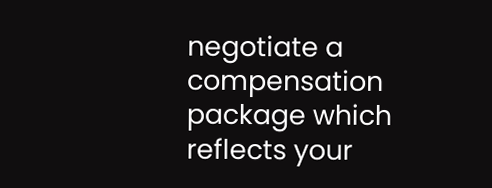negotiate a compensation package which reflects your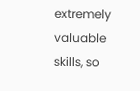extremely valuable skills, so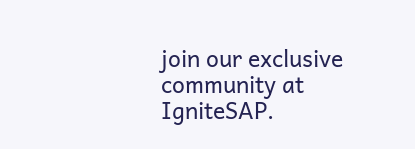join our exclusive community at IgniteSAP.